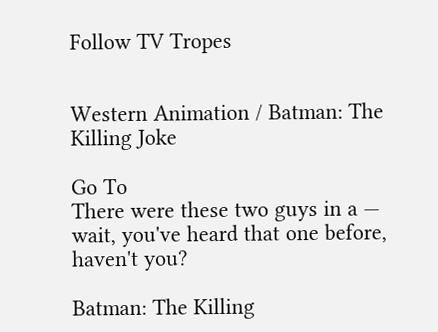Follow TV Tropes


Western Animation / Batman: The Killing Joke

Go To
There were these two guys in a — wait, you've heard that one before, haven't you?

Batman: The Killing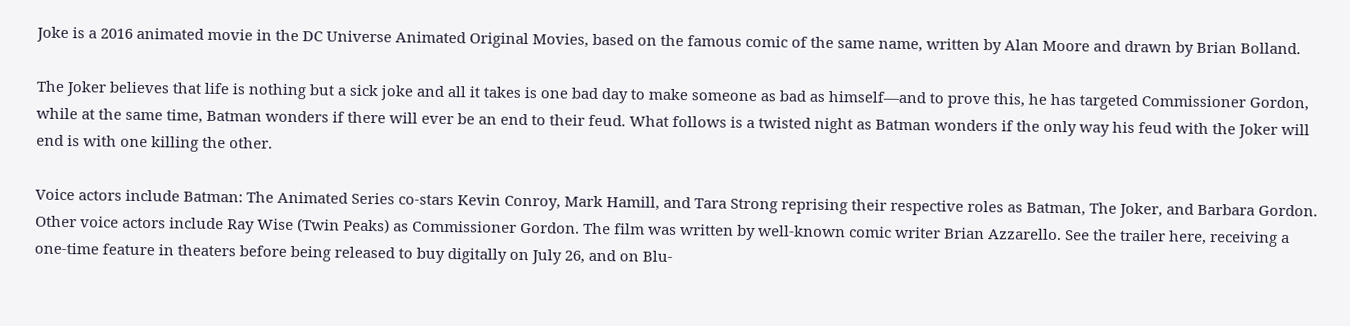Joke is a 2016 animated movie in the DC Universe Animated Original Movies, based on the famous comic of the same name, written by Alan Moore and drawn by Brian Bolland.

The Joker believes that life is nothing but a sick joke and all it takes is one bad day to make someone as bad as himself—and to prove this, he has targeted Commissioner Gordon, while at the same time, Batman wonders if there will ever be an end to their feud. What follows is a twisted night as Batman wonders if the only way his feud with the Joker will end is with one killing the other.

Voice actors include Batman: The Animated Series co-stars Kevin Conroy, Mark Hamill, and Tara Strong reprising their respective roles as Batman, The Joker, and Barbara Gordon. Other voice actors include Ray Wise (Twin Peaks) as Commissioner Gordon. The film was written by well-known comic writer Brian Azzarello. See the trailer here, receiving a one-time feature in theaters before being released to buy digitally on July 26, and on Blu-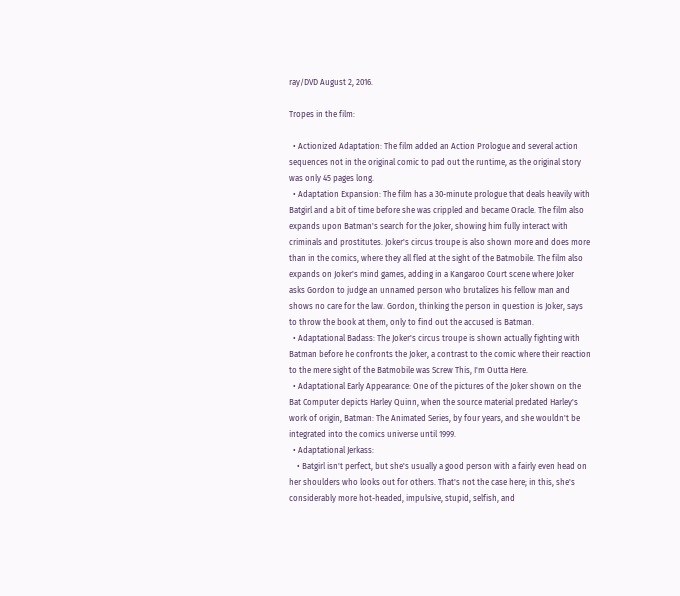ray/DVD August 2, 2016.

Tropes in the film:

  • Actionized Adaptation: The film added an Action Prologue and several action sequences not in the original comic to pad out the runtime, as the original story was only 45 pages long.
  • Adaptation Expansion: The film has a 30-minute prologue that deals heavily with Batgirl and a bit of time before she was crippled and became Oracle. The film also expands upon Batman's search for the Joker, showing him fully interact with criminals and prostitutes. Joker's circus troupe is also shown more and does more than in the comics, where they all fled at the sight of the Batmobile. The film also expands on Joker's mind games, adding in a Kangaroo Court scene where Joker asks Gordon to judge an unnamed person who brutalizes his fellow man and shows no care for the law. Gordon, thinking the person in question is Joker, says to throw the book at them, only to find out the accused is Batman.
  • Adaptational Badass: The Joker's circus troupe is shown actually fighting with Batman before he confronts the Joker, a contrast to the comic where their reaction to the mere sight of the Batmobile was Screw This, I'm Outta Here.
  • Adaptational Early Appearance: One of the pictures of the Joker shown on the Bat Computer depicts Harley Quinn, when the source material predated Harley's work of origin, Batman: The Animated Series, by four years, and she wouldn't be integrated into the comics universe until 1999.
  • Adaptational Jerkass:
    • Batgirl isn't perfect, but she's usually a good person with a fairly even head on her shoulders who looks out for others. That's not the case here; in this, she's considerably more hot-headed, impulsive, stupid, selfish, and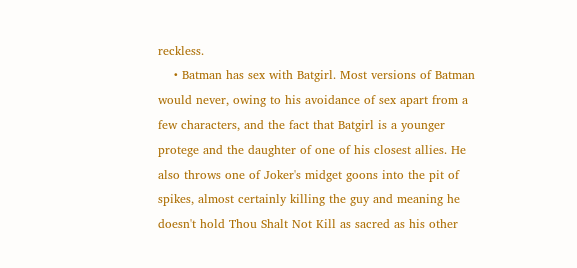reckless.
    • Batman has sex with Batgirl. Most versions of Batman would never, owing to his avoidance of sex apart from a few characters, and the fact that Batgirl is a younger protege and the daughter of one of his closest allies. He also throws one of Joker's midget goons into the pit of spikes, almost certainly killing the guy and meaning he doesn't hold Thou Shalt Not Kill as sacred as his other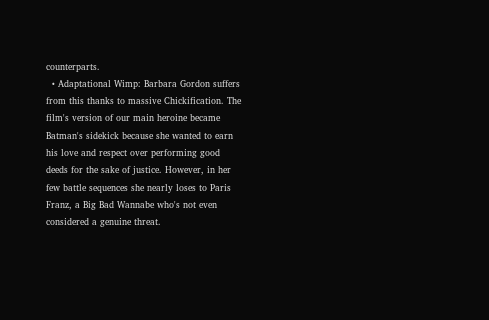counterparts.
  • Adaptational Wimp: Barbara Gordon suffers from this thanks to massive Chickification. The film's version of our main heroine became Batman's sidekick because she wanted to earn his love and respect over performing good deeds for the sake of justice. However, in her few battle sequences she nearly loses to Paris Franz, a Big Bad Wannabe who's not even considered a genuine threat.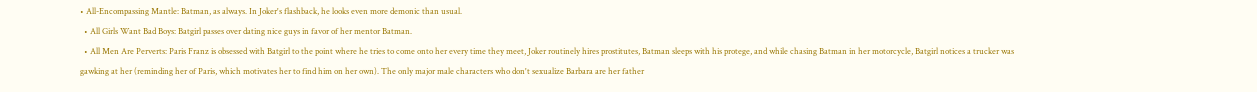• All-Encompassing Mantle: Batman, as always. In Joker's flashback, he looks even more demonic than usual.
  • All Girls Want Bad Boys: Batgirl passes over dating nice guys in favor of her mentor Batman.
  • All Men Are Perverts: Paris Franz is obsessed with Batgirl to the point where he tries to come onto her every time they meet, Joker routinely hires prostitutes, Batman sleeps with his protege, and while chasing Batman in her motorcycle, Batgirl notices a trucker was gawking at her (reminding her of Paris, which motivates her to find him on her own). The only major male characters who don't sexualize Barbara are her father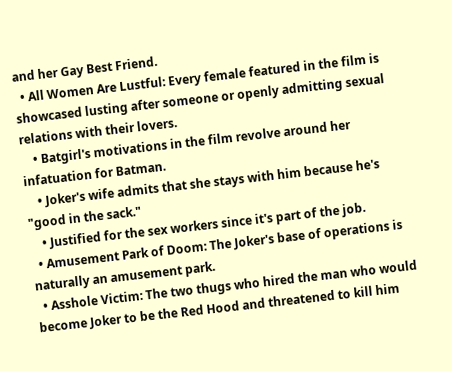and her Gay Best Friend.
  • All Women Are Lustful: Every female featured in the film is showcased lusting after someone or openly admitting sexual relations with their lovers.
    • Batgirl's motivations in the film revolve around her infatuation for Batman.
    • Joker's wife admits that she stays with him because he's "good in the sack."
    • Justified for the sex workers since it's part of the job.
  • Amusement Park of Doom: The Joker's base of operations is naturally an amusement park.
  • Asshole Victim: The two thugs who hired the man who would become Joker to be the Red Hood and threatened to kill him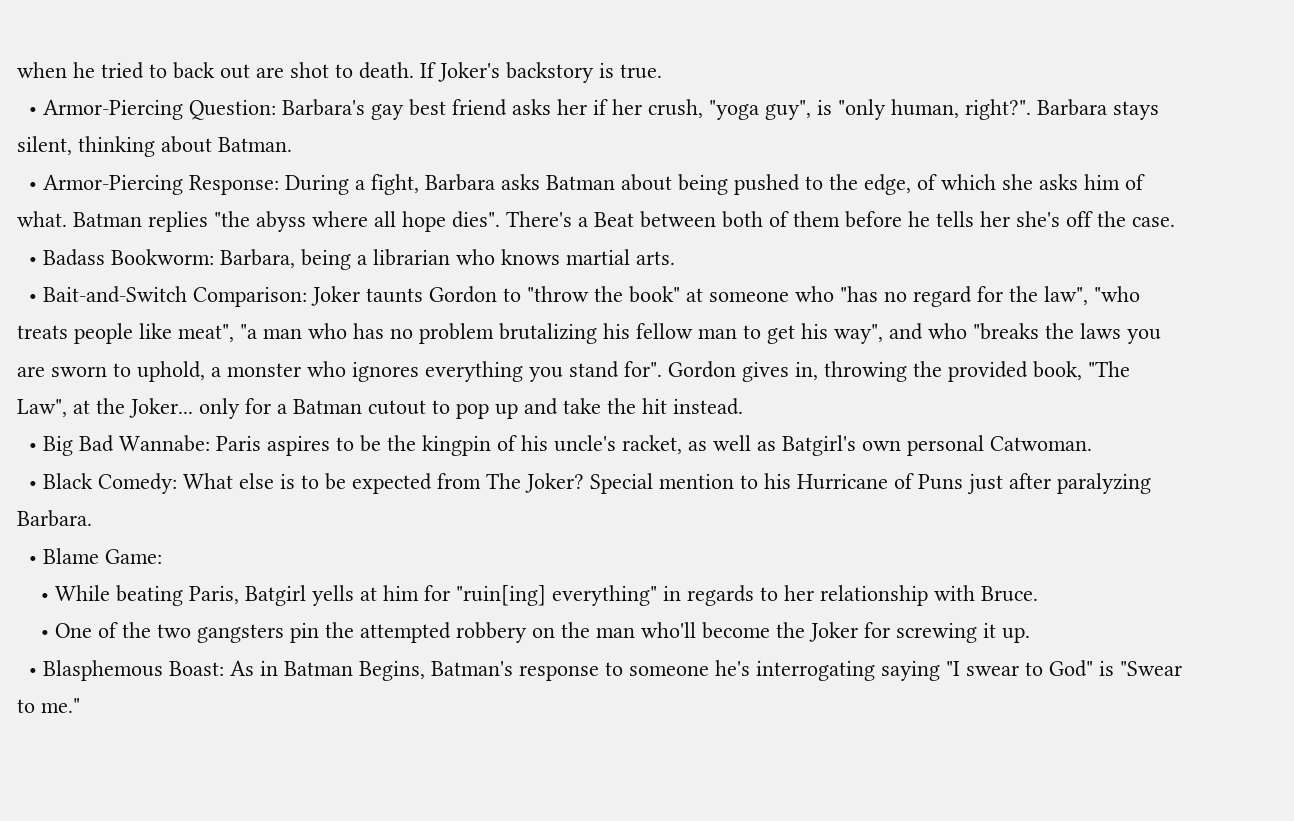when he tried to back out are shot to death. If Joker's backstory is true.
  • Armor-Piercing Question: Barbara's gay best friend asks her if her crush, "yoga guy", is "only human, right?". Barbara stays silent, thinking about Batman.
  • Armor-Piercing Response: During a fight, Barbara asks Batman about being pushed to the edge, of which she asks him of what. Batman replies "the abyss where all hope dies". There's a Beat between both of them before he tells her she's off the case.
  • Badass Bookworm: Barbara, being a librarian who knows martial arts.
  • Bait-and-Switch Comparison: Joker taunts Gordon to "throw the book" at someone who "has no regard for the law", "who treats people like meat", "a man who has no problem brutalizing his fellow man to get his way", and who "breaks the laws you are sworn to uphold, a monster who ignores everything you stand for". Gordon gives in, throwing the provided book, "The Law", at the Joker... only for a Batman cutout to pop up and take the hit instead.
  • Big Bad Wannabe: Paris aspires to be the kingpin of his uncle's racket, as well as Batgirl's own personal Catwoman.
  • Black Comedy: What else is to be expected from The Joker? Special mention to his Hurricane of Puns just after paralyzing Barbara.
  • Blame Game:
    • While beating Paris, Batgirl yells at him for "ruin[ing] everything" in regards to her relationship with Bruce.
    • One of the two gangsters pin the attempted robbery on the man who'll become the Joker for screwing it up.
  • Blasphemous Boast: As in Batman Begins, Batman's response to someone he's interrogating saying "I swear to God" is "Swear to me."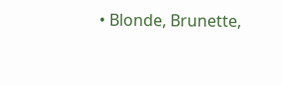• Blonde, Brunette,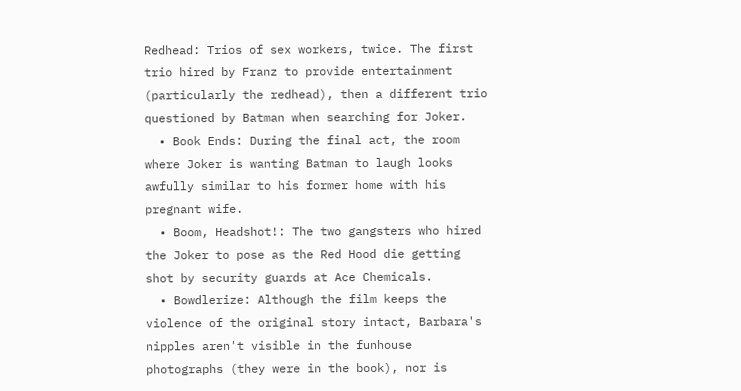Redhead: Trios of sex workers, twice. The first trio hired by Franz to provide entertainment (particularly the redhead), then a different trio questioned by Batman when searching for Joker.
  • Book Ends: During the final act, the room where Joker is wanting Batman to laugh looks awfully similar to his former home with his pregnant wife.
  • Boom, Headshot!: The two gangsters who hired the Joker to pose as the Red Hood die getting shot by security guards at Ace Chemicals.
  • Bowdlerize: Although the film keeps the violence of the original story intact, Barbara's nipples aren't visible in the funhouse photographs (they were in the book), nor is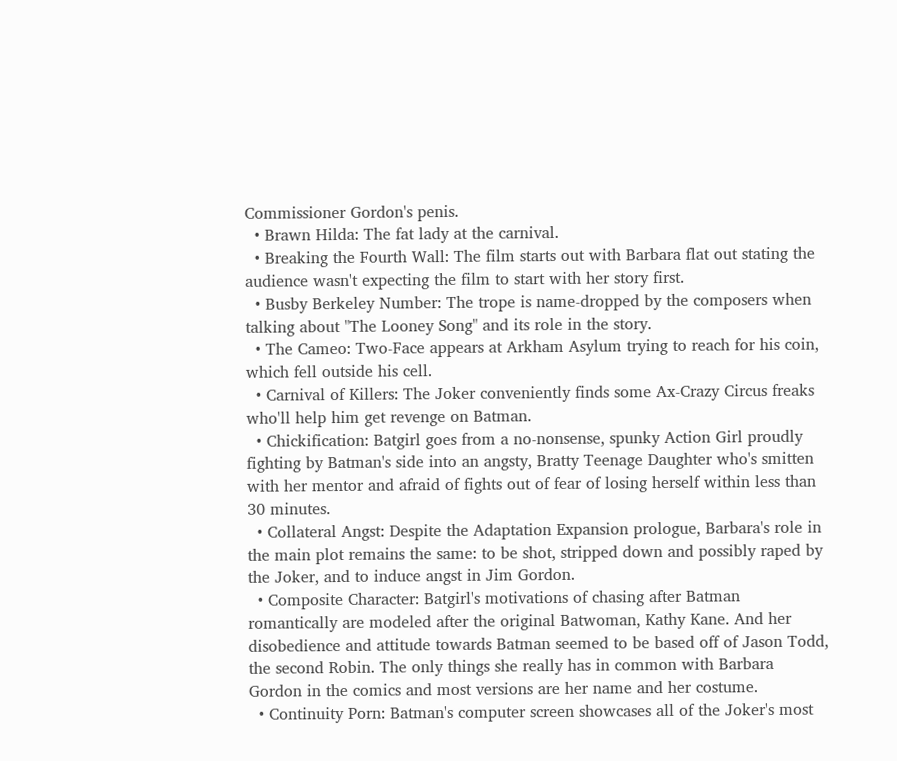Commissioner Gordon's penis.
  • Brawn Hilda: The fat lady at the carnival.
  • Breaking the Fourth Wall: The film starts out with Barbara flat out stating the audience wasn't expecting the film to start with her story first.
  • Busby Berkeley Number: The trope is name-dropped by the composers when talking about "The Looney Song" and its role in the story.
  • The Cameo: Two-Face appears at Arkham Asylum trying to reach for his coin, which fell outside his cell.
  • Carnival of Killers: The Joker conveniently finds some Ax-Crazy Circus freaks who'll help him get revenge on Batman.
  • Chickification: Batgirl goes from a no-nonsense, spunky Action Girl proudly fighting by Batman's side into an angsty, Bratty Teenage Daughter who's smitten with her mentor and afraid of fights out of fear of losing herself within less than 30 minutes.
  • Collateral Angst: Despite the Adaptation Expansion prologue, Barbara's role in the main plot remains the same: to be shot, stripped down and possibly raped by the Joker, and to induce angst in Jim Gordon.
  • Composite Character: Batgirl's motivations of chasing after Batman romantically are modeled after the original Batwoman, Kathy Kane. And her disobedience and attitude towards Batman seemed to be based off of Jason Todd, the second Robin. The only things she really has in common with Barbara Gordon in the comics and most versions are her name and her costume.
  • Continuity Porn: Batman's computer screen showcases all of the Joker's most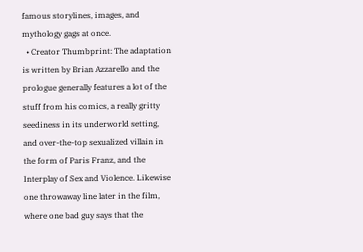famous storylines, images, and mythology gags at once.
  • Creator Thumbprint: The adaptation is written by Brian Azzarello and the prologue generally features a lot of the stuff from his comics, a really gritty seediness in its underworld setting, and over-the-top sexualized villain in the form of Paris Franz, and the Interplay of Sex and Violence. Likewise one throwaway line later in the film, where one bad guy says that the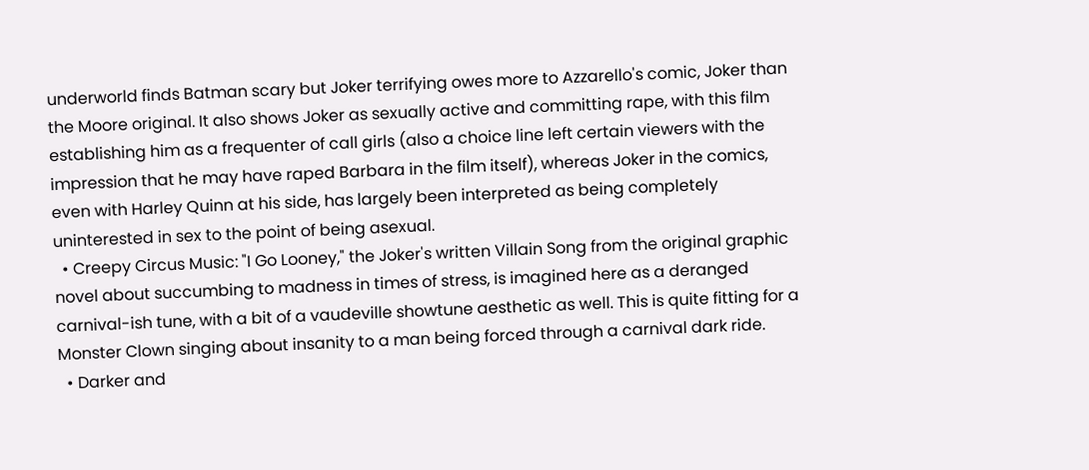underworld finds Batman scary but Joker terrifying owes more to Azzarello's comic, Joker than the Moore original. It also shows Joker as sexually active and committing rape, with this film establishing him as a frequenter of call girls (also a choice line left certain viewers with the impression that he may have raped Barbara in the film itself), whereas Joker in the comics, even with Harley Quinn at his side, has largely been interpreted as being completely uninterested in sex to the point of being asexual.
  • Creepy Circus Music: "I Go Looney," the Joker's written Villain Song from the original graphic novel about succumbing to madness in times of stress, is imagined here as a deranged carnival-ish tune, with a bit of a vaudeville showtune aesthetic as well. This is quite fitting for a Monster Clown singing about insanity to a man being forced through a carnival dark ride.
  • Darker and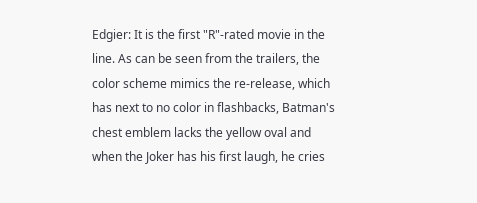Edgier: It is the first "R"-rated movie in the line. As can be seen from the trailers, the color scheme mimics the re-release, which has next to no color in flashbacks, Batman's chest emblem lacks the yellow oval and when the Joker has his first laugh, he cries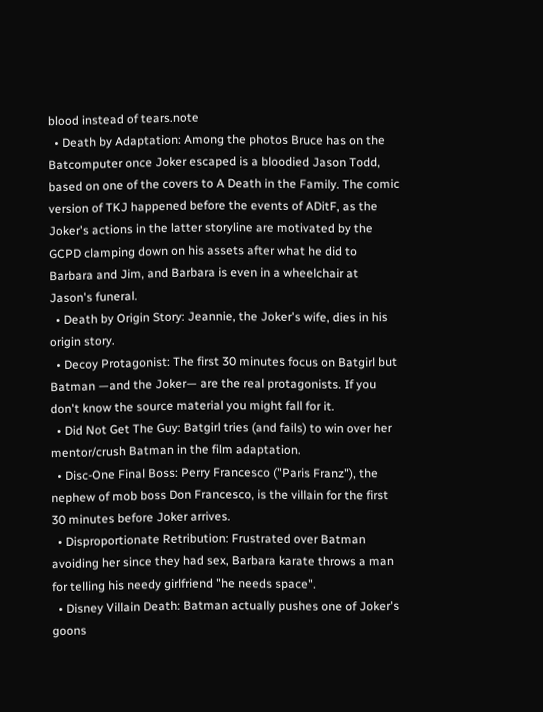blood instead of tears.note
  • Death by Adaptation: Among the photos Bruce has on the Batcomputer once Joker escaped is a bloodied Jason Todd, based on one of the covers to A Death in the Family. The comic version of TKJ happened before the events of ADitF, as the Joker's actions in the latter storyline are motivated by the GCPD clamping down on his assets after what he did to Barbara and Jim, and Barbara is even in a wheelchair at Jason's funeral.
  • Death by Origin Story: Jeannie, the Joker's wife, dies in his origin story.
  • Decoy Protagonist: The first 30 minutes focus on Batgirl but Batman —and the Joker— are the real protagonists. If you don't know the source material you might fall for it.
  • Did Not Get The Guy: Batgirl tries (and fails) to win over her mentor/crush Batman in the film adaptation.
  • Disc-One Final Boss: Perry Francesco ("Paris Franz"), the nephew of mob boss Don Francesco, is the villain for the first 30 minutes before Joker arrives.
  • Disproportionate Retribution: Frustrated over Batman avoiding her since they had sex, Barbara karate throws a man for telling his needy girlfriend "he needs space".
  • Disney Villain Death: Batman actually pushes one of Joker's goons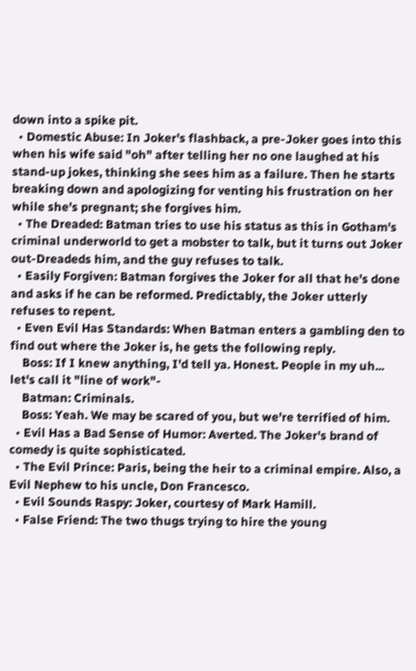down into a spike pit.
  • Domestic Abuse: In Joker's flashback, a pre-Joker goes into this when his wife said "oh" after telling her no one laughed at his stand-up jokes, thinking she sees him as a failure. Then he starts breaking down and apologizing for venting his frustration on her while she's pregnant; she forgives him.
  • The Dreaded: Batman tries to use his status as this in Gotham's criminal underworld to get a mobster to talk, but it turns out Joker out-Dreadeds him, and the guy refuses to talk.
  • Easily Forgiven: Batman forgives the Joker for all that he's done and asks if he can be reformed. Predictably, the Joker utterly refuses to repent.
  • Even Evil Has Standards: When Batman enters a gambling den to find out where the Joker is, he gets the following reply.
    Boss: If I knew anything, I'd tell ya. Honest. People in my uh... let's call it "line of work"-
    Batman: Criminals.
    Boss: Yeah. We may be scared of you, but we're terrified of him.
  • Evil Has a Bad Sense of Humor: Averted. The Joker's brand of comedy is quite sophisticated.
  • The Evil Prince: Paris, being the heir to a criminal empire. Also, a Evil Nephew to his uncle, Don Francesco.
  • Evil Sounds Raspy: Joker, courtesy of Mark Hamill.
  • False Friend: The two thugs trying to hire the young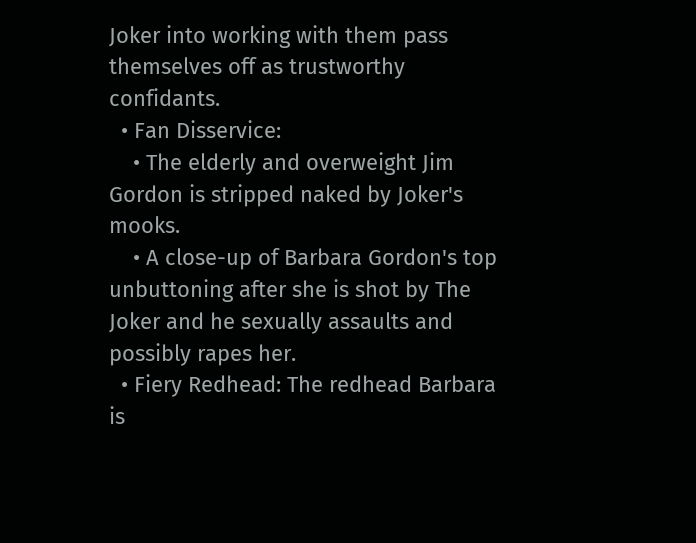Joker into working with them pass themselves off as trustworthy confidants.
  • Fan Disservice:
    • The elderly and overweight Jim Gordon is stripped naked by Joker's mooks.
    • A close-up of Barbara Gordon's top unbuttoning after she is shot by The Joker and he sexually assaults and possibly rapes her.
  • Fiery Redhead: The redhead Barbara is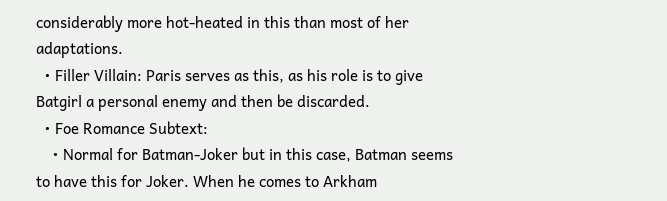considerably more hot-heated in this than most of her adaptations.
  • Filler Villain: Paris serves as this, as his role is to give Batgirl a personal enemy and then be discarded.
  • Foe Romance Subtext:
    • Normal for Batman-Joker but in this case, Batman seems to have this for Joker. When he comes to Arkham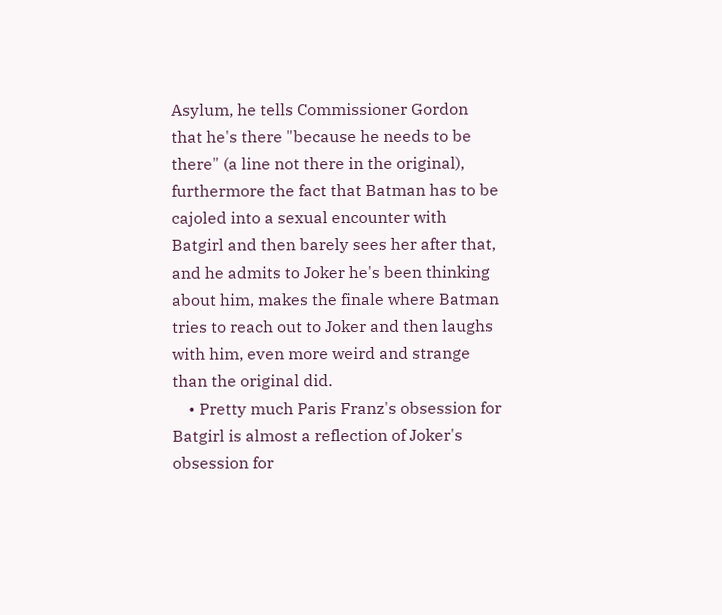Asylum, he tells Commissioner Gordon that he's there "because he needs to be there" (a line not there in the original), furthermore the fact that Batman has to be cajoled into a sexual encounter with Batgirl and then barely sees her after that, and he admits to Joker he's been thinking about him, makes the finale where Batman tries to reach out to Joker and then laughs with him, even more weird and strange than the original did.
    • Pretty much Paris Franz's obsession for Batgirl is almost a reflection of Joker's obsession for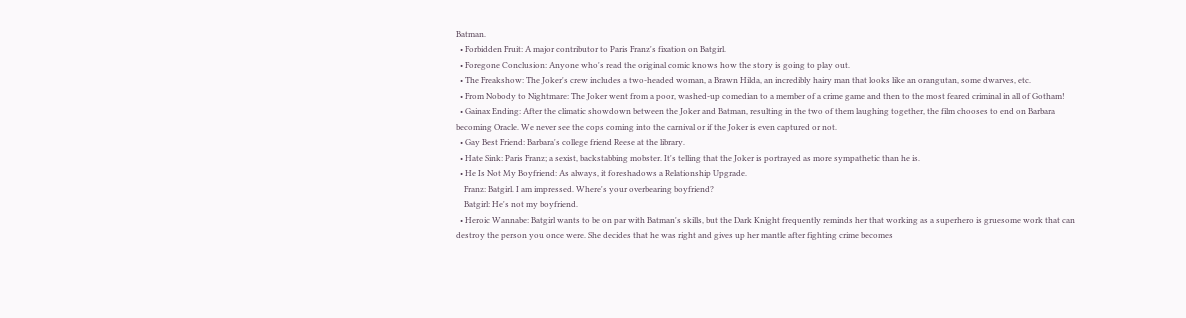Batman.
  • Forbidden Fruit: A major contributor to Paris Franz's fixation on Batgirl.
  • Foregone Conclusion: Anyone who's read the original comic knows how the story is going to play out.
  • The Freakshow: The Joker's crew includes a two-headed woman, a Brawn Hilda, an incredibly hairy man that looks like an orangutan, some dwarves, etc.
  • From Nobody to Nightmare: The Joker went from a poor, washed-up comedian to a member of a crime game and then to the most feared criminal in all of Gotham!
  • Gainax Ending: After the climatic showdown between the Joker and Batman, resulting in the two of them laughing together, the film chooses to end on Barbara becoming Oracle. We never see the cops coming into the carnival or if the Joker is even captured or not.
  • Gay Best Friend: Barbara's college friend Reese at the library.
  • Hate Sink: Paris Franz; a sexist, backstabbing mobster. It's telling that the Joker is portrayed as more sympathetic than he is.
  • He Is Not My Boyfriend: As always, it foreshadows a Relationship Upgrade.
    Franz: Batgirl. I am impressed. Where's your overbearing boyfriend?
    Batgirl: He's not my boyfriend.
  • Heroic Wannabe: Batgirl wants to be on par with Batman's skills, but the Dark Knight frequently reminds her that working as a superhero is gruesome work that can destroy the person you once were. She decides that he was right and gives up her mantle after fighting crime becomes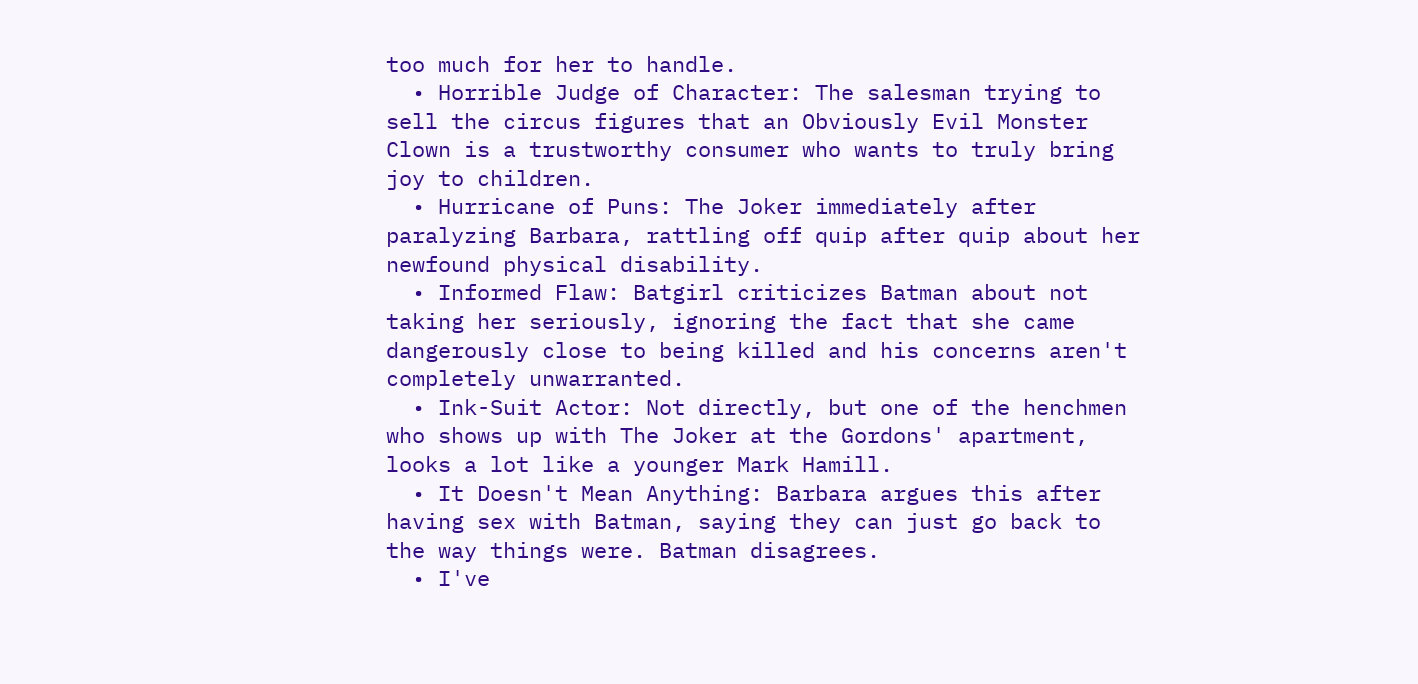too much for her to handle.
  • Horrible Judge of Character: The salesman trying to sell the circus figures that an Obviously Evil Monster Clown is a trustworthy consumer who wants to truly bring joy to children.
  • Hurricane of Puns: The Joker immediately after paralyzing Barbara, rattling off quip after quip about her newfound physical disability.
  • Informed Flaw: Batgirl criticizes Batman about not taking her seriously, ignoring the fact that she came dangerously close to being killed and his concerns aren't completely unwarranted.
  • Ink-Suit Actor: Not directly, but one of the henchmen who shows up with The Joker at the Gordons' apartment, looks a lot like a younger Mark Hamill.
  • It Doesn't Mean Anything: Barbara argues this after having sex with Batman, saying they can just go back to the way things were. Batman disagrees.
  • I've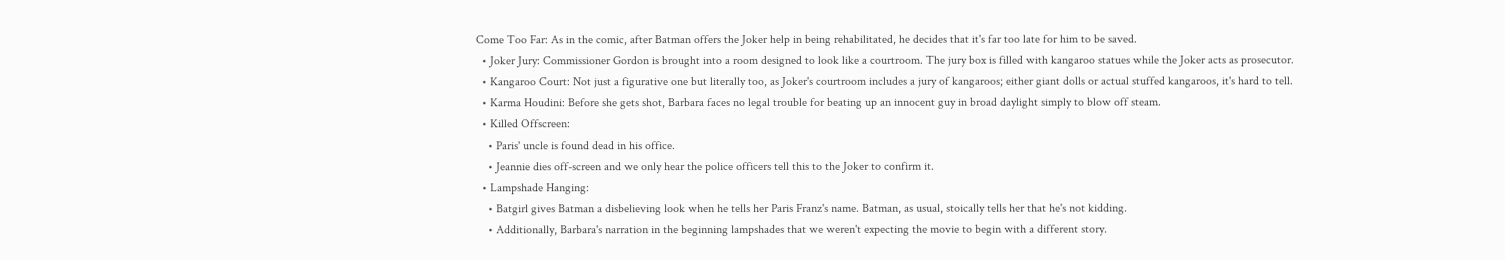Come Too Far: As in the comic, after Batman offers the Joker help in being rehabilitated, he decides that it's far too late for him to be saved.
  • Joker Jury: Commissioner Gordon is brought into a room designed to look like a courtroom. The jury box is filled with kangaroo statues while the Joker acts as prosecutor.
  • Kangaroo Court: Not just a figurative one but literally too, as Joker's courtroom includes a jury of kangaroos; either giant dolls or actual stuffed kangaroos, it's hard to tell.
  • Karma Houdini: Before she gets shot, Barbara faces no legal trouble for beating up an innocent guy in broad daylight simply to blow off steam.
  • Killed Offscreen:
    • Paris' uncle is found dead in his office.
    • Jeannie dies off-screen and we only hear the police officers tell this to the Joker to confirm it.
  • Lampshade Hanging:
    • Batgirl gives Batman a disbelieving look when he tells her Paris Franz's name. Batman, as usual, stoically tells her that he's not kidding.
    • Additionally, Barbara's narration in the beginning lampshades that we weren't expecting the movie to begin with a different story.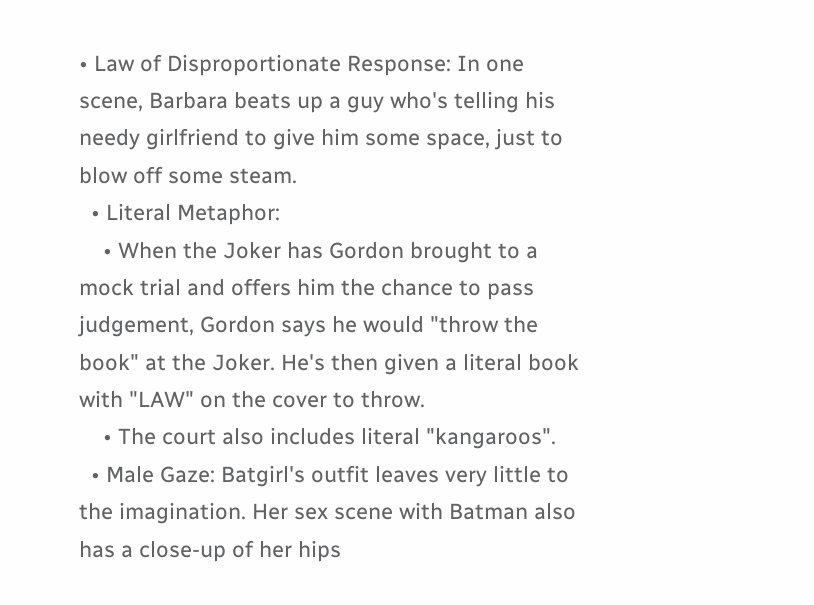• Law of Disproportionate Response: In one scene, Barbara beats up a guy who's telling his needy girlfriend to give him some space, just to blow off some steam.
  • Literal Metaphor:
    • When the Joker has Gordon brought to a mock trial and offers him the chance to pass judgement, Gordon says he would "throw the book" at the Joker. He's then given a literal book with "LAW" on the cover to throw.
    • The court also includes literal "kangaroos".
  • Male Gaze: Batgirl's outfit leaves very little to the imagination. Her sex scene with Batman also has a close-up of her hips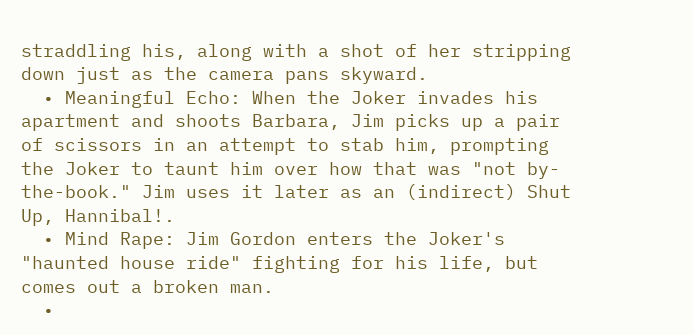straddling his, along with a shot of her stripping down just as the camera pans skyward.
  • Meaningful Echo: When the Joker invades his apartment and shoots Barbara, Jim picks up a pair of scissors in an attempt to stab him, prompting the Joker to taunt him over how that was "not by-the-book." Jim uses it later as an (indirect) Shut Up, Hannibal!.
  • Mind Rape: Jim Gordon enters the Joker's "haunted house ride" fighting for his life, but comes out a broken man.
  •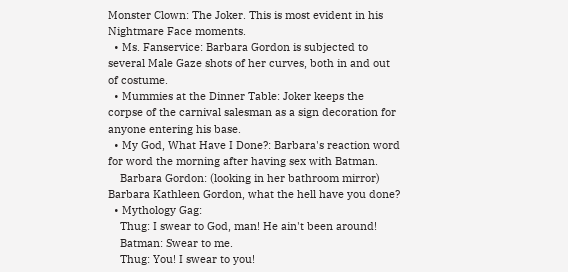Monster Clown: The Joker. This is most evident in his Nightmare Face moments.
  • Ms. Fanservice: Barbara Gordon is subjected to several Male Gaze shots of her curves, both in and out of costume.
  • Mummies at the Dinner Table: Joker keeps the corpse of the carnival salesman as a sign decoration for anyone entering his base.
  • My God, What Have I Done?: Barbara's reaction word for word the morning after having sex with Batman.
    Barbara Gordon: (looking in her bathroom mirror) Barbara Kathleen Gordon, what the hell have you done?
  • Mythology Gag:
    Thug: I swear to God, man! He ain't been around!
    Batman: Swear to me.
    Thug: You! I swear to you!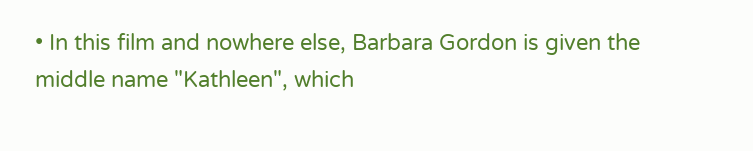• In this film and nowhere else, Barbara Gordon is given the middle name "Kathleen", which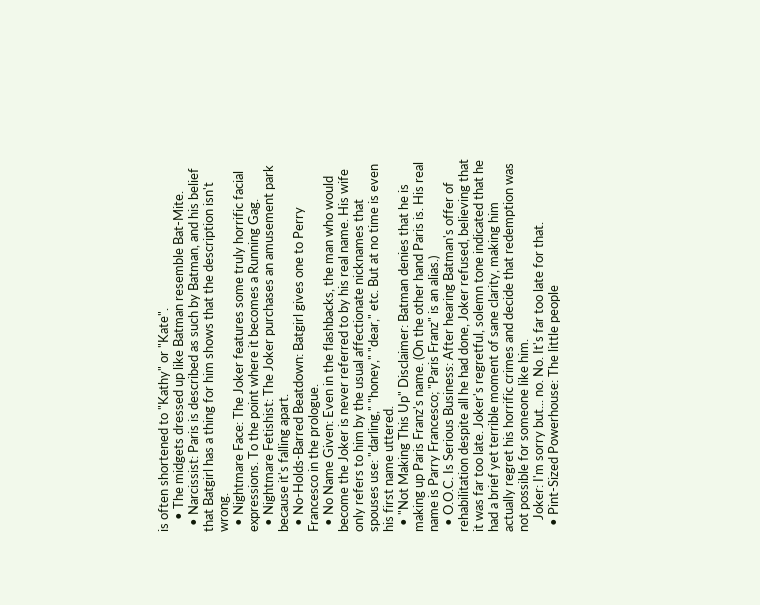is often shortened to "Kathy" or "Kate".
    • The midgets dressed up like Batman resemble Bat-Mite.
  • Narcissist: Paris is described as such by Batman, and his belief that Batgirl has a thing for him shows that the description isn't wrong.
  • Nightmare Face: The Joker features some truly horrific facial expressions. To the point where it becomes a Running Gag.
  • Nightmare Fetishist: The Joker purchases an amusement park because it's falling apart.
  • No-Holds-Barred Beatdown: Batgirl gives one to Perry Francesco in the prologue.
  • No Name Given: Even in the flashbacks, the man who would become the Joker is never referred to by his real name. His wife only refers to him by the usual affectionate nicknames that spouses use: "darling," "honey," "dear," etc. But at no time is even his first name uttered.
  • "Not Making This Up" Disclaimer: Batman denies that he is making up Paris Franz's name. (On the other hand Paris is. His real name is Parry Francesco; "Paris Franz" is an alias.)
  • O.O.C. Is Serious Business: After hearing Batman's offer of rehabilitation despite all he had done, Joker refused, believing that it was far too late. Joker's regretful, solemn tone indicated that he had a brief yet terrible moment of sane clarity, making him actually regret his horrific crimes and decide that redemption was not possible for someone like him.
    Joker: I'm sorry but... no. No. It's far too late for that.
  • Pint-Sized Powerhouse: The little people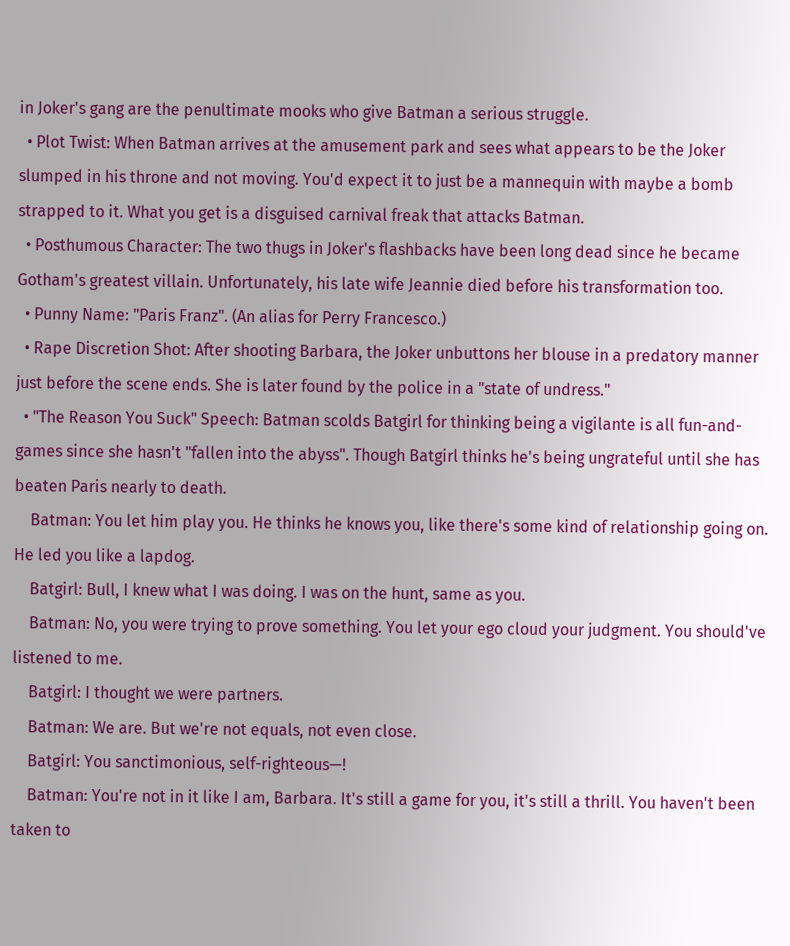in Joker's gang are the penultimate mooks who give Batman a serious struggle.
  • Plot Twist: When Batman arrives at the amusement park and sees what appears to be the Joker slumped in his throne and not moving. You'd expect it to just be a mannequin with maybe a bomb strapped to it. What you get is a disguised carnival freak that attacks Batman.
  • Posthumous Character: The two thugs in Joker's flashbacks have been long dead since he became Gotham's greatest villain. Unfortunately, his late wife Jeannie died before his transformation too.
  • Punny Name: "Paris Franz". (An alias for Perry Francesco.)
  • Rape Discretion Shot: After shooting Barbara, the Joker unbuttons her blouse in a predatory manner just before the scene ends. She is later found by the police in a "state of undress."
  • "The Reason You Suck" Speech: Batman scolds Batgirl for thinking being a vigilante is all fun-and-games since she hasn't "fallen into the abyss". Though Batgirl thinks he's being ungrateful until she has beaten Paris nearly to death.
    Batman: You let him play you. He thinks he knows you, like there's some kind of relationship going on. He led you like a lapdog.
    Batgirl: Bull, I knew what I was doing. I was on the hunt, same as you.
    Batman: No, you were trying to prove something. You let your ego cloud your judgment. You should've listened to me.
    Batgirl: I thought we were partners.
    Batman: We are. But we're not equals, not even close.
    Batgirl: You sanctimonious, self-righteous—!
    Batman: You're not in it like I am, Barbara. It's still a game for you, it's still a thrill. You haven't been taken to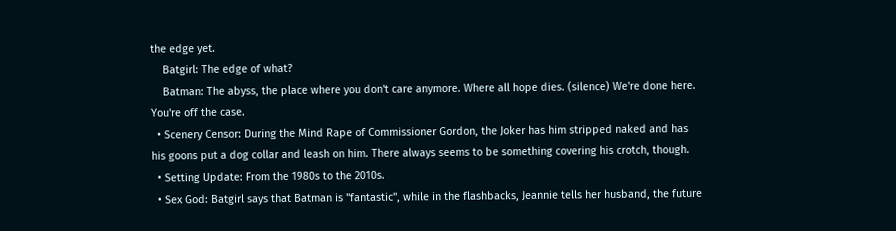the edge yet.
    Batgirl: The edge of what?
    Batman: The abyss, the place where you don't care anymore. Where all hope dies. (silence) We're done here. You're off the case.
  • Scenery Censor: During the Mind Rape of Commissioner Gordon, the Joker has him stripped naked and has his goons put a dog collar and leash on him. There always seems to be something covering his crotch, though.
  • Setting Update: From the 1980s to the 2010s.
  • Sex God: Batgirl says that Batman is "fantastic", while in the flashbacks, Jeannie tells her husband, the future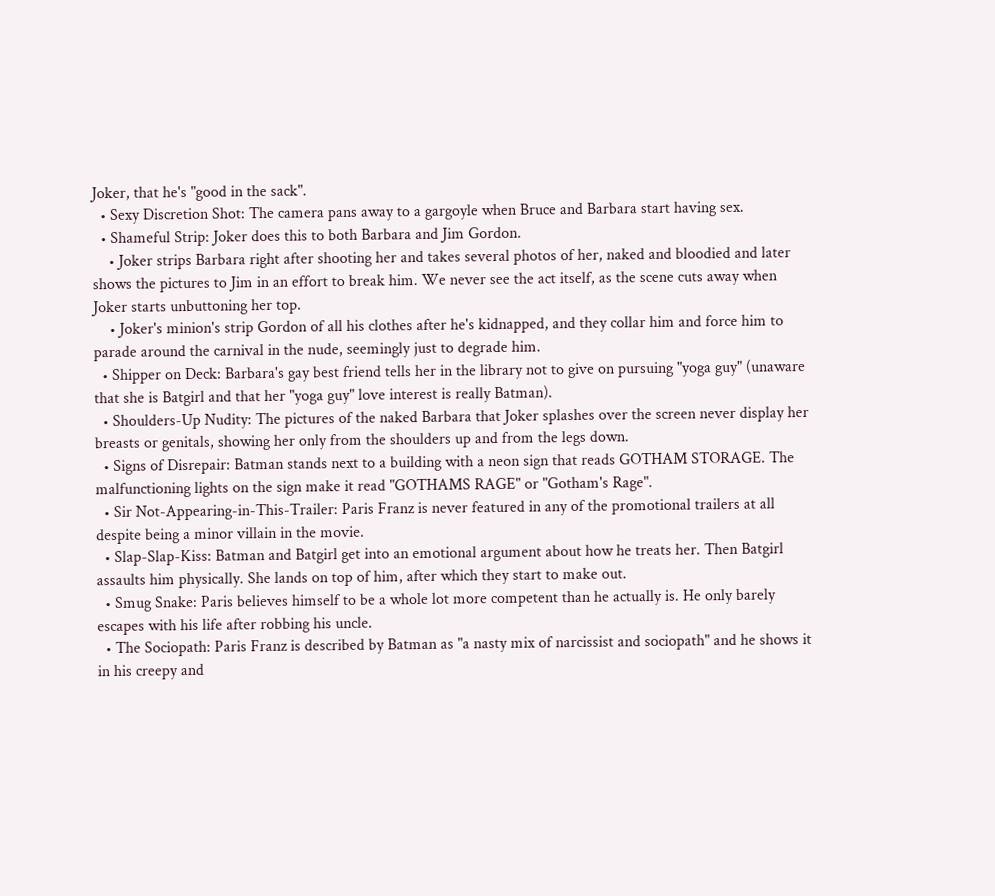Joker, that he's "good in the sack".
  • Sexy Discretion Shot: The camera pans away to a gargoyle when Bruce and Barbara start having sex.
  • Shameful Strip: Joker does this to both Barbara and Jim Gordon.
    • Joker strips Barbara right after shooting her and takes several photos of her, naked and bloodied and later shows the pictures to Jim in an effort to break him. We never see the act itself, as the scene cuts away when Joker starts unbuttoning her top.
    • Joker's minion's strip Gordon of all his clothes after he's kidnapped, and they collar him and force him to parade around the carnival in the nude, seemingly just to degrade him.
  • Shipper on Deck: Barbara's gay best friend tells her in the library not to give on pursuing "yoga guy" (unaware that she is Batgirl and that her "yoga guy" love interest is really Batman).
  • Shoulders-Up Nudity: The pictures of the naked Barbara that Joker splashes over the screen never display her breasts or genitals, showing her only from the shoulders up and from the legs down.
  • Signs of Disrepair: Batman stands next to a building with a neon sign that reads GOTHAM STORAGE. The malfunctioning lights on the sign make it read "GOTHAMS RAGE" or "Gotham's Rage".
  • Sir Not-Appearing-in-This-Trailer: Paris Franz is never featured in any of the promotional trailers at all despite being a minor villain in the movie.
  • Slap-Slap-Kiss: Batman and Batgirl get into an emotional argument about how he treats her. Then Batgirl assaults him physically. She lands on top of him, after which they start to make out.
  • Smug Snake: Paris believes himself to be a whole lot more competent than he actually is. He only barely escapes with his life after robbing his uncle.
  • The Sociopath: Paris Franz is described by Batman as "a nasty mix of narcissist and sociopath" and he shows it in his creepy and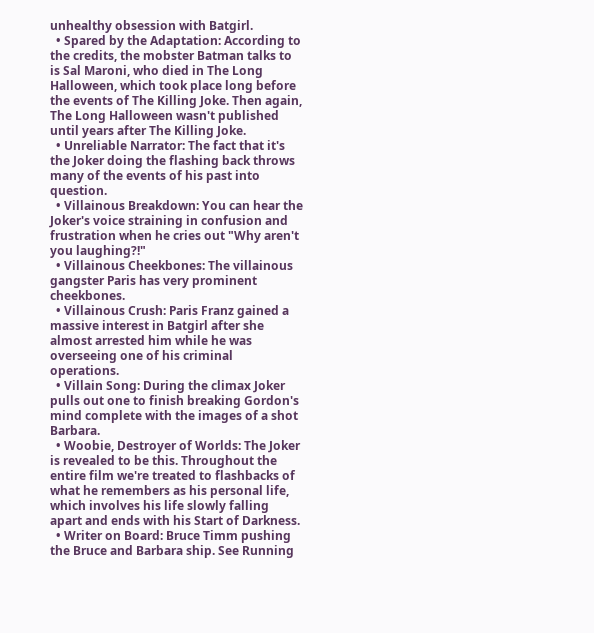unhealthy obsession with Batgirl.
  • Spared by the Adaptation: According to the credits, the mobster Batman talks to is Sal Maroni, who died in The Long Halloween, which took place long before the events of The Killing Joke. Then again, The Long Halloween wasn't published until years after The Killing Joke.
  • Unreliable Narrator: The fact that it's the Joker doing the flashing back throws many of the events of his past into question.
  • Villainous Breakdown: You can hear the Joker's voice straining in confusion and frustration when he cries out "Why aren't you laughing?!"
  • Villainous Cheekbones: The villainous gangster Paris has very prominent cheekbones.
  • Villainous Crush: Paris Franz gained a massive interest in Batgirl after she almost arrested him while he was overseeing one of his criminal operations.
  • Villain Song: During the climax Joker pulls out one to finish breaking Gordon's mind complete with the images of a shot Barbara.
  • Woobie, Destroyer of Worlds: The Joker is revealed to be this. Throughout the entire film we're treated to flashbacks of what he remembers as his personal life, which involves his life slowly falling apart and ends with his Start of Darkness.
  • Writer on Board: Bruce Timm pushing the Bruce and Barbara ship. See Running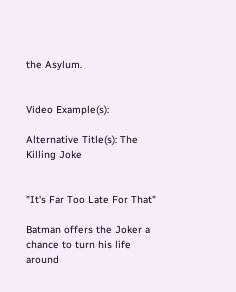the Asylum.


Video Example(s):

Alternative Title(s): The Killing Joke


"It's Far Too Late For That"

Batman offers the Joker a chance to turn his life around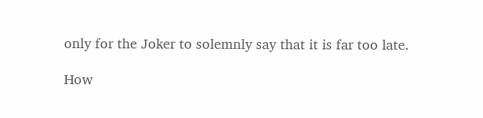only for the Joker to solemnly say that it is far too late.

How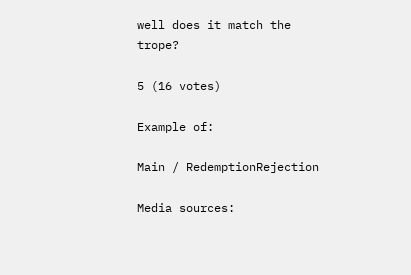well does it match the trope?

5 (16 votes)

Example of:

Main / RedemptionRejection

Media sources: